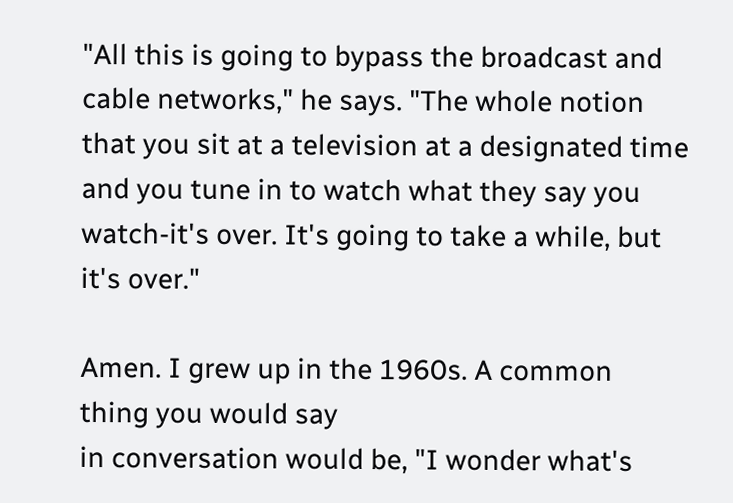"All this is going to bypass the broadcast and cable networks," he says. "The whole notion that you sit at a television at a designated time and you tune in to watch what they say you watch-it's over. It's going to take a while, but it's over."

Amen. I grew up in the 1960s. A common thing you would say
in conversation would be, "I wonder what's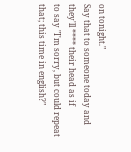on tonight."
Say that to someone today and they'll **** their head as if
to say "I'm sorry, but could repeat that; this time in english?"